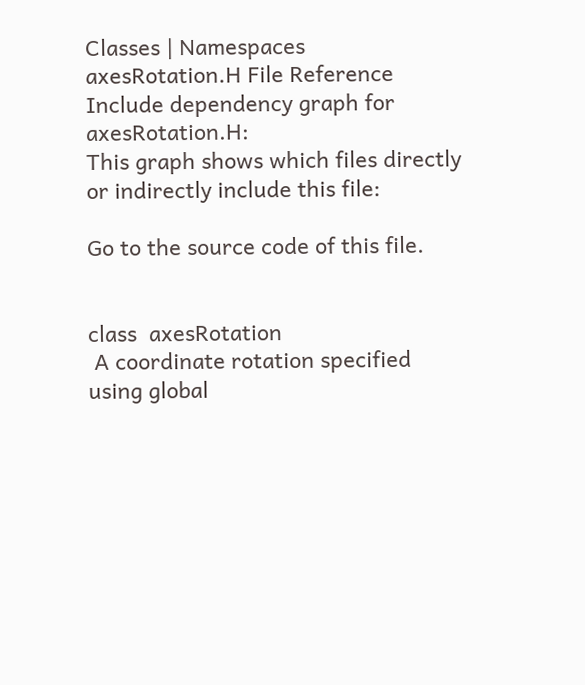Classes | Namespaces
axesRotation.H File Reference
Include dependency graph for axesRotation.H:
This graph shows which files directly or indirectly include this file:

Go to the source code of this file.


class  axesRotation
 A coordinate rotation specified using global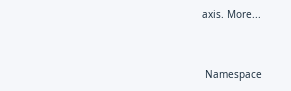axis. More...


 Namespace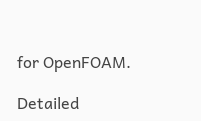for OpenFOAM.

Detailed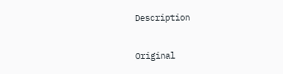Description

Original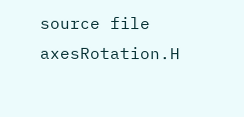source file axesRotation.H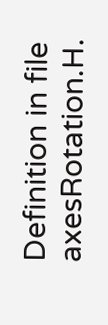Definition in file axesRotation.H.